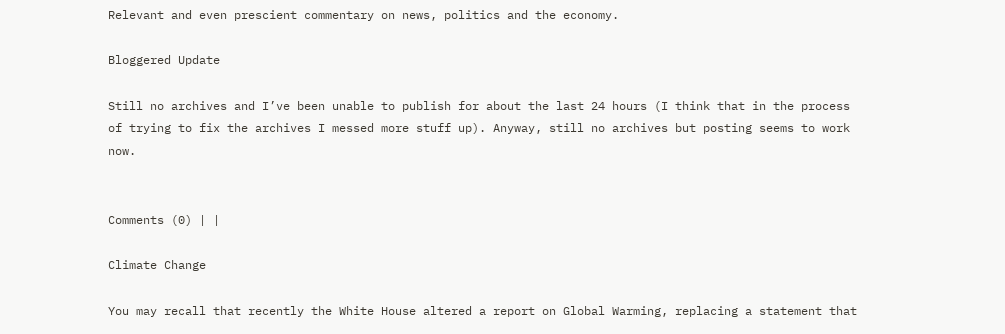Relevant and even prescient commentary on news, politics and the economy.

Bloggered Update

Still no archives and I’ve been unable to publish for about the last 24 hours (I think that in the process of trying to fix the archives I messed more stuff up). Anyway, still no archives but posting seems to work now.


Comments (0) | |

Climate Change

You may recall that recently the White House altered a report on Global Warming, replacing a statement that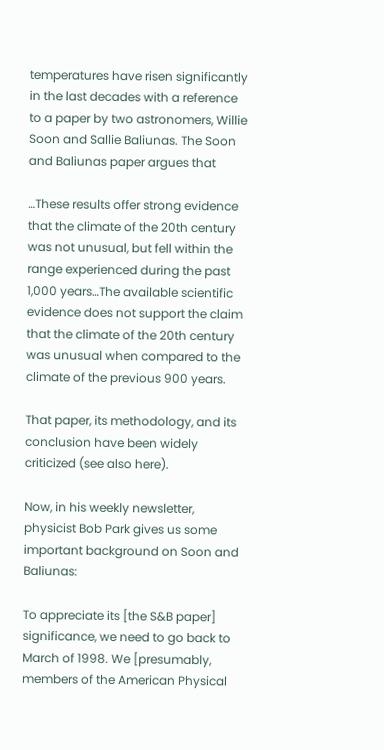temperatures have risen significantly in the last decades with a reference to a paper by two astronomers, Willie Soon and Sallie Baliunas. The Soon and Baliunas paper argues that

…These results offer strong evidence that the climate of the 20th century was not unusual, but fell within the range experienced during the past 1,000 years…The available scientific evidence does not support the claim that the climate of the 20th century was unusual when compared to the climate of the previous 900 years.

That paper, its methodology, and its conclusion have been widely criticized (see also here).

Now, in his weekly newsletter, physicist Bob Park gives us some important background on Soon and Baliunas:

To appreciate its [the S&B paper] significance, we need to go back to March of 1998. We [presumably, members of the American Physical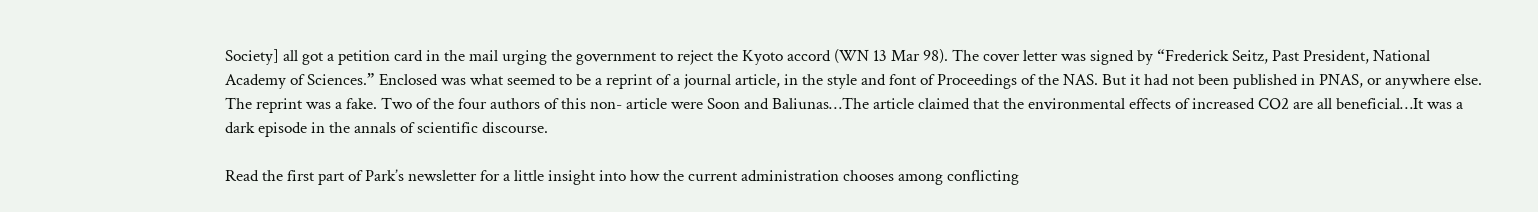Society] all got a petition card in the mail urging the government to reject the Kyoto accord (WN 13 Mar 98). The cover letter was signed by “Frederick Seitz, Past President, National Academy of Sciences.” Enclosed was what seemed to be a reprint of a journal article, in the style and font of Proceedings of the NAS. But it had not been published in PNAS, or anywhere else. The reprint was a fake. Two of the four authors of this non- article were Soon and Baliunas…The article claimed that the environmental effects of increased CO2 are all beneficial…It was a dark episode in the annals of scientific discourse.

Read the first part of Park’s newsletter for a little insight into how the current administration chooses among conflicting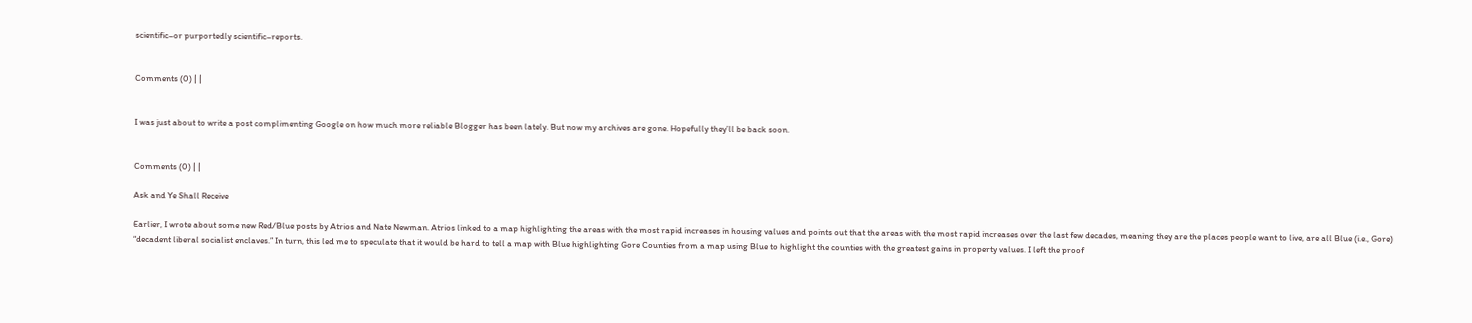scientific–or purportedly scientific–reports.


Comments (0) | |


I was just about to write a post complimenting Google on how much more reliable Blogger has been lately. But now my archives are gone. Hopefully they’ll be back soon.


Comments (0) | |

Ask and Ye Shall Receive

Earlier, I wrote about some new Red/Blue posts by Atrios and Nate Newman. Atrios linked to a map highlighting the areas with the most rapid increases in housing values and points out that the areas with the most rapid increases over the last few decades, meaning they are the places people want to live, are all Blue (i.e., Gore) “decadent liberal socialist enclaves.” In turn, this led me to speculate that it would be hard to tell a map with Blue highlighting Gore Counties from a map using Blue to highlight the counties with the greatest gains in property values. I left the proof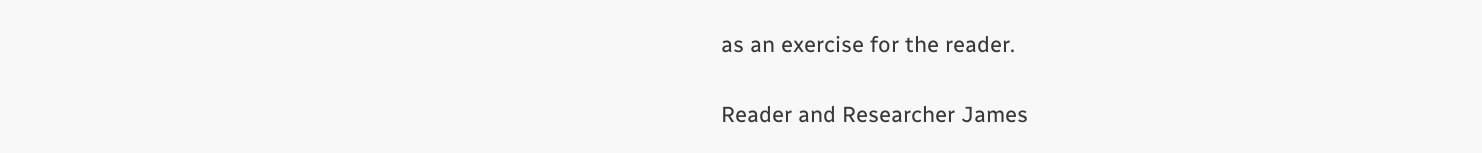as an exercise for the reader.

Reader and Researcher James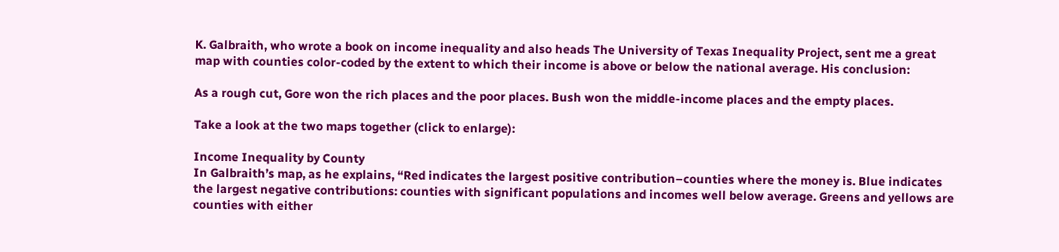K. Galbraith, who wrote a book on income inequality and also heads The University of Texas Inequality Project, sent me a great map with counties color-coded by the extent to which their income is above or below the national average. His conclusion:

As a rough cut, Gore won the rich places and the poor places. Bush won the middle-income places and the empty places.

Take a look at the two maps together (click to enlarge):

Income Inequality by County
In Galbraith’s map, as he explains, “Red indicates the largest positive contribution–counties where the money is. Blue indicates the largest negative contributions: counties with significant populations and incomes well below average. Greens and yellows are counties with either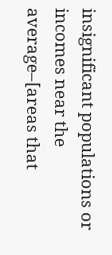insignificant populations or incomes near the average–[areas that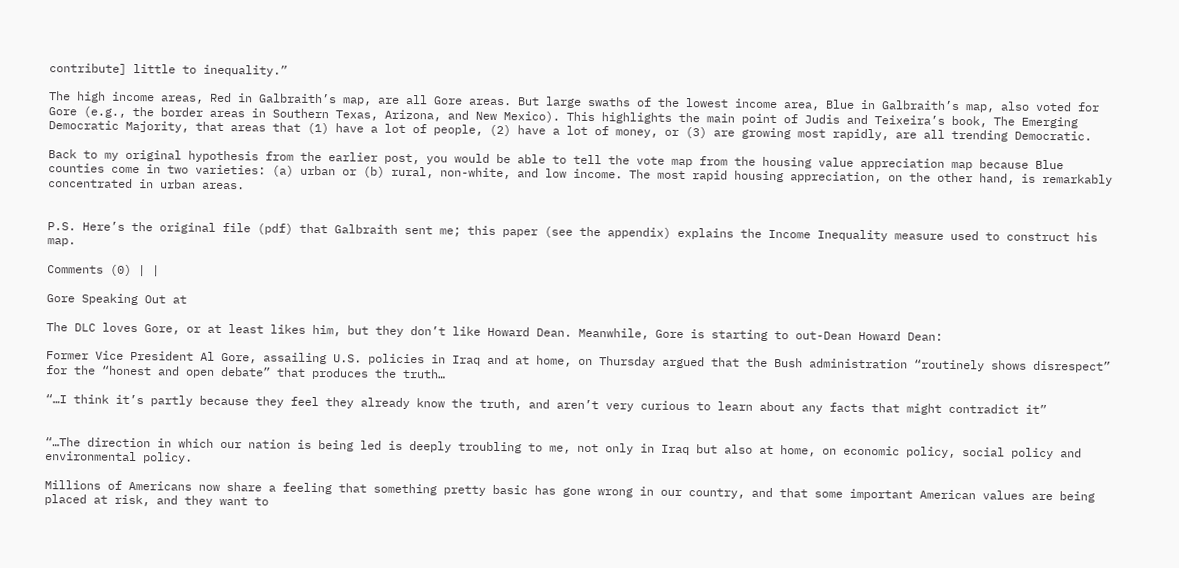contribute] little to inequality.”

The high income areas, Red in Galbraith’s map, are all Gore areas. But large swaths of the lowest income area, Blue in Galbraith’s map, also voted for Gore (e.g., the border areas in Southern Texas, Arizona, and New Mexico). This highlights the main point of Judis and Teixeira’s book, The Emerging Democratic Majority, that areas that (1) have a lot of people, (2) have a lot of money, or (3) are growing most rapidly, are all trending Democratic.

Back to my original hypothesis from the earlier post, you would be able to tell the vote map from the housing value appreciation map because Blue counties come in two varieties: (a) urban or (b) rural, non-white, and low income. The most rapid housing appreciation, on the other hand, is remarkably concentrated in urban areas.


P.S. Here’s the original file (pdf) that Galbraith sent me; this paper (see the appendix) explains the Income Inequality measure used to construct his map.

Comments (0) | |

Gore Speaking Out at

The DLC loves Gore, or at least likes him, but they don’t like Howard Dean. Meanwhile, Gore is starting to out-Dean Howard Dean:

Former Vice President Al Gore, assailing U.S. policies in Iraq and at home, on Thursday argued that the Bush administration “routinely shows disrespect” for the “honest and open debate” that produces the truth…

“…I think it’s partly because they feel they already know the truth, and aren’t very curious to learn about any facts that might contradict it”


“…The direction in which our nation is being led is deeply troubling to me, not only in Iraq but also at home, on economic policy, social policy and environmental policy.

Millions of Americans now share a feeling that something pretty basic has gone wrong in our country, and that some important American values are being placed at risk, and they want to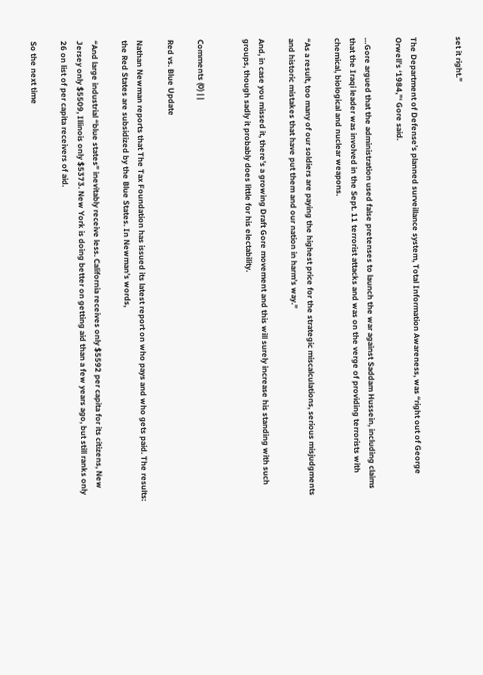set it right.”


The Department of Defense’s planned surveillance system, Total Information Awareness, was “right out of George Orwell’s ‘1984,”‘ Gore said.

…Gore argued that the administration used false pretenses to launch the war against Saddam Hussein, including claims that the Iraqi leader was involved in the Sept. 11 terrorist attacks and was on the verge of providing terrorists with chemical, biological and nuclear weapons.

“As a result, too many of our soldiers are paying the highest price for the strategic miscalculations, serious misjudgments and historic mistakes that have put them and our nation in harm’s way.”

And, in case you missed it, there’s a growing Draft Gore movement and this will surely increase his standing with such groups, though sadly it probably does little for his electability.


Comments (0) | |

Red vs. Blue Update

Nathan Newman reports that The Tax Foundation has issued its latest report on who pays and who gets paid. The results: the Red States are subsidized by the Blue States. In Newman’s words,

“And large industrial “blue states” inevitably receive less. California receives only $5592 per capita for its citizens, New Jersey only $5509, Illinois only $5373. New York is doing better on getting aid than a few years ago, but still ranks only 26 on list of per capita receivers of aid.

So the next time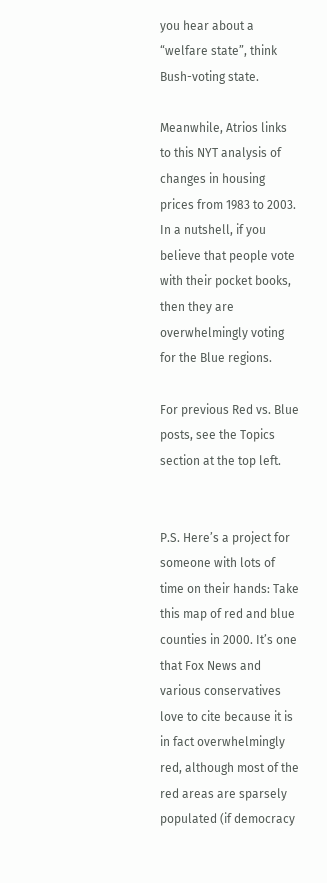you hear about a “welfare state”, think Bush-voting state.

Meanwhile, Atrios links to this NYT analysis of changes in housing prices from 1983 to 2003. In a nutshell, if you believe that people vote with their pocket books, then they are overwhelmingly voting for the Blue regions.

For previous Red vs. Blue posts, see the Topics section at the top left.


P.S. Here’s a project for someone with lots of time on their hands: Take this map of red and blue counties in 2000. It’s one that Fox News and various conservatives love to cite because it is in fact overwhelmingly red, although most of the red areas are sparsely populated (if democracy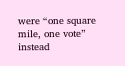were “one square mile, one vote” instead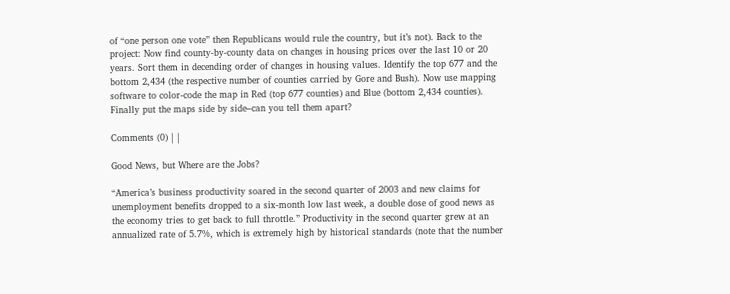of “one person one vote” then Republicans would rule the country, but it’s not). Back to the project: Now find county-by-county data on changes in housing prices over the last 10 or 20 years. Sort them in decending order of changes in housing values. Identify the top 677 and the bottom 2,434 (the respective number of counties carried by Gore and Bush). Now use mapping software to color-code the map in Red (top 677 counties) and Blue (bottom 2,434 counties). Finally put the maps side by side–can you tell them apart?

Comments (0) | |

Good News, but Where are the Jobs?

“America’s business productivity soared in the second quarter of 2003 and new claims for unemployment benefits dropped to a six-month low last week, a double dose of good news as the economy tries to get back to full throttle.” Productivity in the second quarter grew at an annualized rate of 5.7%, which is extremely high by historical standards (note that the number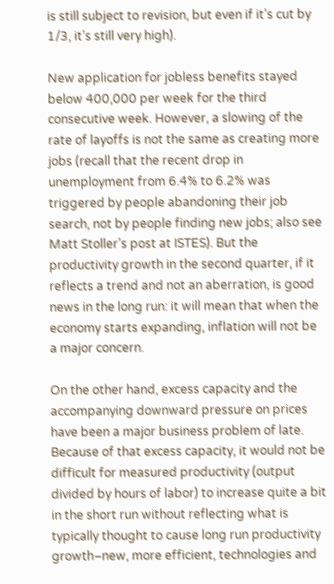is still subject to revision, but even if it’s cut by 1/3, it’s still very high).

New application for jobless benefits stayed below 400,000 per week for the third consecutive week. However, a slowing of the rate of layoffs is not the same as creating more jobs (recall that the recent drop in unemployment from 6.4% to 6.2% was triggered by people abandoning their job search, not by people finding new jobs; also see Matt Stoller’s post at ISTES). But the productivity growth in the second quarter, if it reflects a trend and not an aberration, is good news in the long run: it will mean that when the economy starts expanding, inflation will not be a major concern.

On the other hand, excess capacity and the accompanying downward pressure on prices have been a major business problem of late. Because of that excess capacity, it would not be difficult for measured productivity (output divided by hours of labor) to increase quite a bit in the short run without reflecting what is typically thought to cause long run productivity growth–new, more efficient, technologies and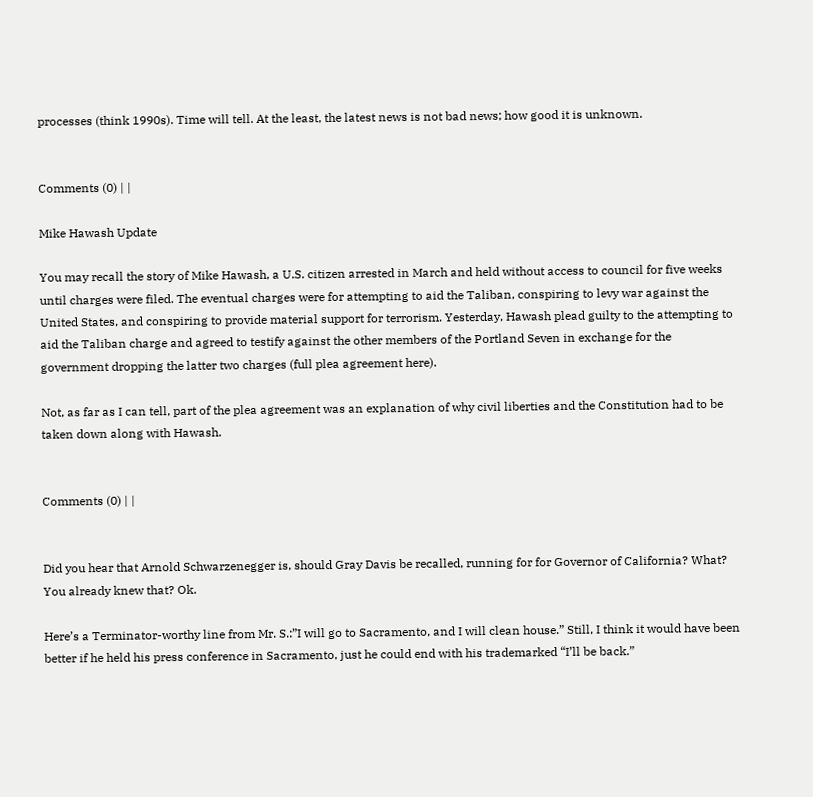processes (think 1990s). Time will tell. At the least, the latest news is not bad news; how good it is unknown.


Comments (0) | |

Mike Hawash Update

You may recall the story of Mike Hawash, a U.S. citizen arrested in March and held without access to council for five weeks until charges were filed. The eventual charges were for attempting to aid the Taliban, conspiring to levy war against the United States, and conspiring to provide material support for terrorism. Yesterday, Hawash plead guilty to the attempting to aid the Taliban charge and agreed to testify against the other members of the Portland Seven in exchange for the government dropping the latter two charges (full plea agreement here).

Not, as far as I can tell, part of the plea agreement was an explanation of why civil liberties and the Constitution had to be taken down along with Hawash.


Comments (0) | |


Did you hear that Arnold Schwarzenegger is, should Gray Davis be recalled, running for for Governor of California? What? You already knew that? Ok.

Here’s a Terminator-worthy line from Mr. S.:”I will go to Sacramento, and I will clean house.” Still, I think it would have been better if he held his press conference in Sacramento, just he could end with his trademarked “I’ll be back.”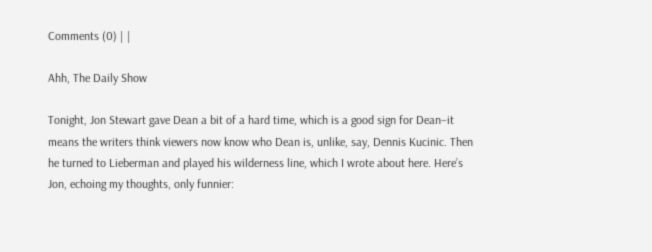Comments (0) | |

Ahh, The Daily Show

Tonight, Jon Stewart gave Dean a bit of a hard time, which is a good sign for Dean–it means the writers think viewers now know who Dean is, unlike, say, Dennis Kucinic. Then he turned to Lieberman and played his wilderness line, which I wrote about here. Here’s Jon, echoing my thoughts, only funnier: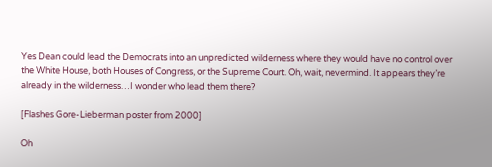Yes Dean could lead the Democrats into an unpredicted wilderness where they would have no control over the White House, both Houses of Congress, or the Supreme Court. Oh, wait, nevermind. It appears they’re already in the wilderness…I wonder who lead them there?

[Flashes Gore-Lieberman poster from 2000]

Oh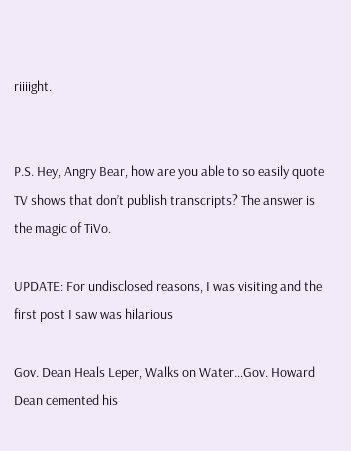riiiight.


P.S. Hey, Angry Bear, how are you able to so easily quote TV shows that don’t publish transcripts? The answer is the magic of TiVo.

UPDATE: For undisclosed reasons, I was visiting and the first post I saw was hilarious

Gov. Dean Heals Leper, Walks on Water…Gov. Howard Dean cemented his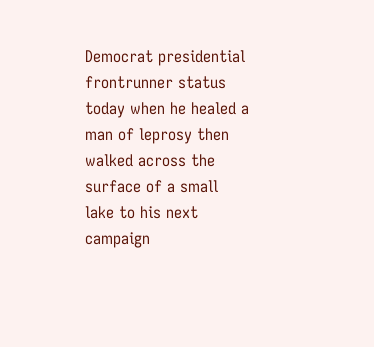Democrat presidential frontrunner status today when he healed a man of leprosy then walked across the surface of a small lake to his next campaign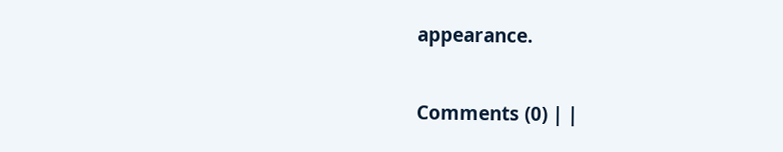appearance.

Comments (0) | |